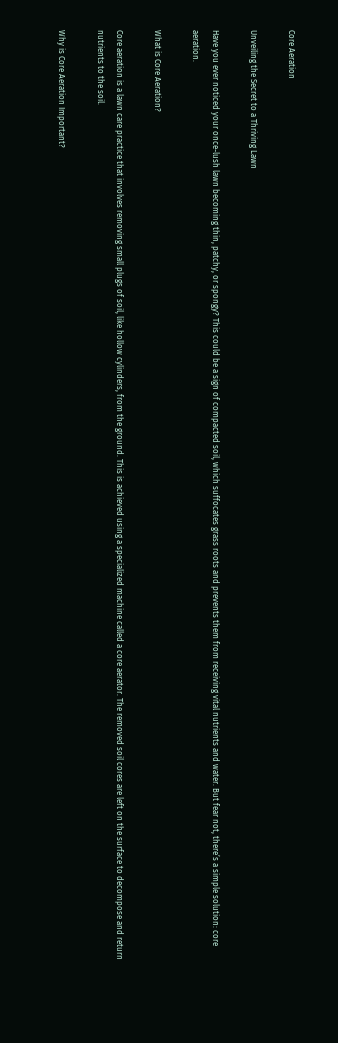Core Aeration

Unveiling the Secret to a Thriving Lawn

Have you ever noticed your once-lush lawn becoming thin, patchy, or spongy? This could be a sign of compacted soil, which suffocates grass roots and prevents them from receiving vital nutrients and water. But fear not, there’s a simple solution: core aeration.

What is Core Aeration?

Core aeration is a lawn care practice that involves removing small plugs of soil, like hollow cylinders, from the ground. This is achieved using a specialized machine called a core aerator. The removed soil cores are left on the surface to decompose and return nutrients to the soil.

Why is Core Aeration Important?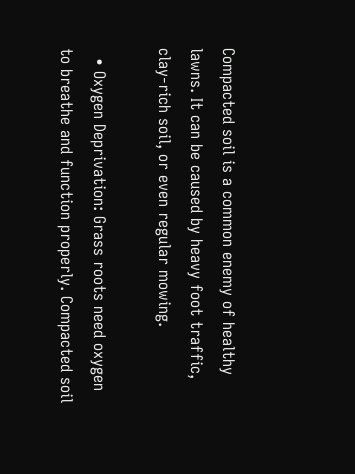Compacted soil is a common enemy of healthy lawns. It can be caused by heavy foot traffic, clay-rich soil, or even regular mowing.

  • Oxygen Deprivation: Grass roots need oxygen to breathe and function properly. Compacted soil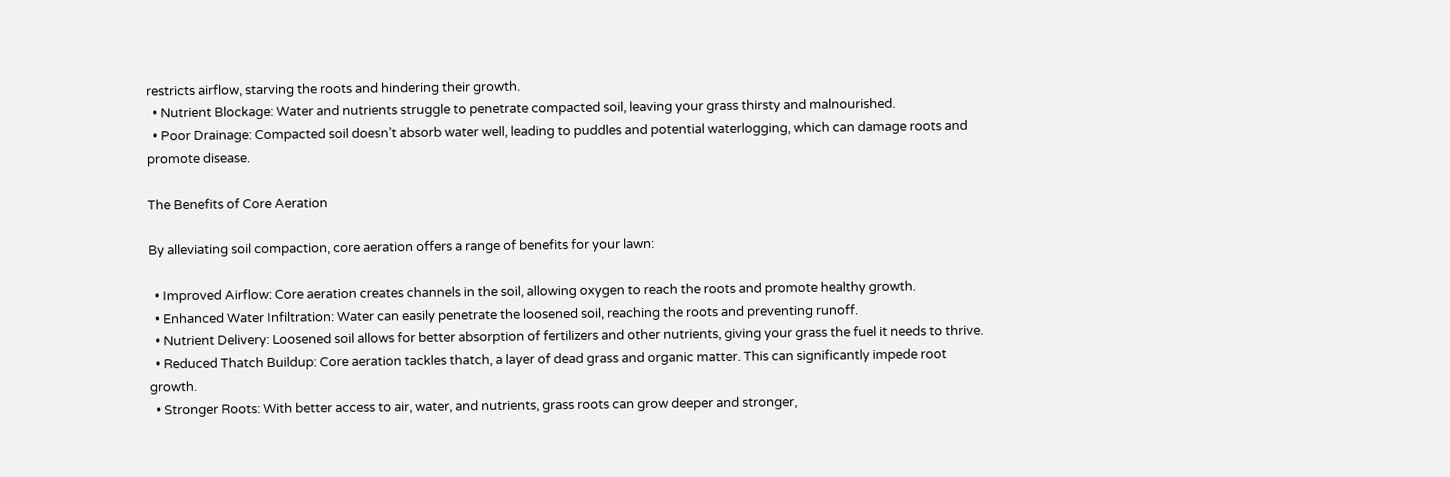restricts airflow, starving the roots and hindering their growth.
  • Nutrient Blockage: Water and nutrients struggle to penetrate compacted soil, leaving your grass thirsty and malnourished.
  • Poor Drainage: Compacted soil doesn’t absorb water well, leading to puddles and potential waterlogging, which can damage roots and promote disease.

The Benefits of Core Aeration

By alleviating soil compaction, core aeration offers a range of benefits for your lawn:

  • Improved Airflow: Core aeration creates channels in the soil, allowing oxygen to reach the roots and promote healthy growth.
  • Enhanced Water Infiltration: Water can easily penetrate the loosened soil, reaching the roots and preventing runoff.
  • Nutrient Delivery: Loosened soil allows for better absorption of fertilizers and other nutrients, giving your grass the fuel it needs to thrive.
  • Reduced Thatch Buildup: Core aeration tackles thatch, a layer of dead grass and organic matter. This can significantly impede root growth.
  • Stronger Roots: With better access to air, water, and nutrients, grass roots can grow deeper and stronger,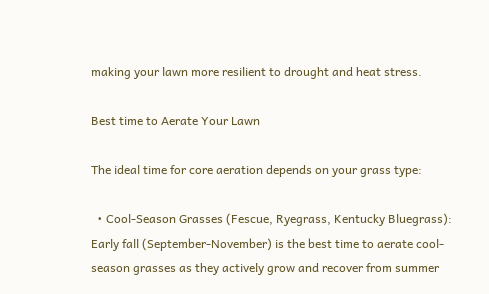making your lawn more resilient to drought and heat stress.

Best time to Aerate Your Lawn

The ideal time for core aeration depends on your grass type:

  • Cool-Season Grasses (Fescue, Ryegrass, Kentucky Bluegrass): Early fall (September-November) is the best time to aerate cool-season grasses as they actively grow and recover from summer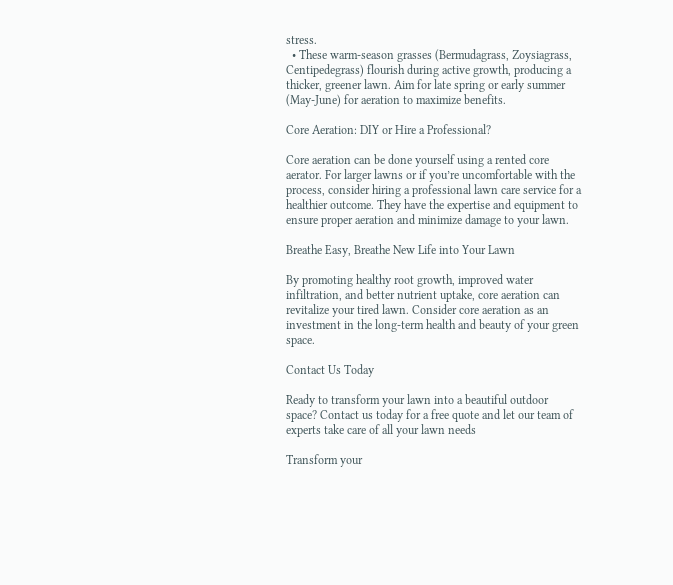stress.
  • These warm-season grasses (Bermudagrass, Zoysiagrass, Centipedegrass) flourish during active growth, producing a thicker, greener lawn. Aim for late spring or early summer (May-June) for aeration to maximize benefits.

Core Aeration: DIY or Hire a Professional?

Core aeration can be done yourself using a rented core aerator. For larger lawns or if you’re uncomfortable with the process, consider hiring a professional lawn care service for a healthier outcome. They have the expertise and equipment to ensure proper aeration and minimize damage to your lawn.

Breathe Easy, Breathe New Life into Your Lawn

By promoting healthy root growth, improved water infiltration, and better nutrient uptake, core aeration can revitalize your tired lawn. Consider core aeration as an investment in the long-term health and beauty of your green space.

Contact Us Today

Ready to transform your lawn into a beautiful outdoor space? Contact us today for a free quote and let our team of experts take care of all your lawn needs

Transform your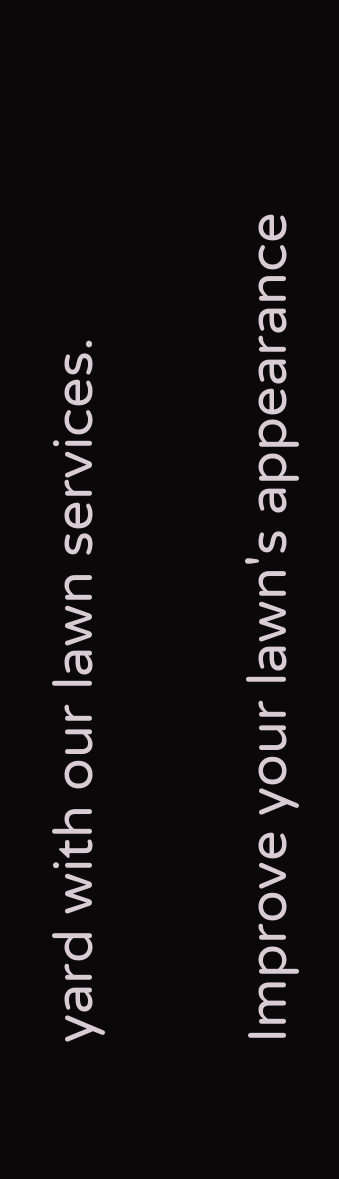yard with our lawn services.

Improve your lawn's appearance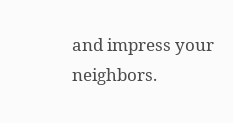and impress your neighbors.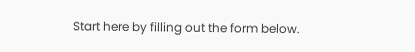Start here by filling out the form below.